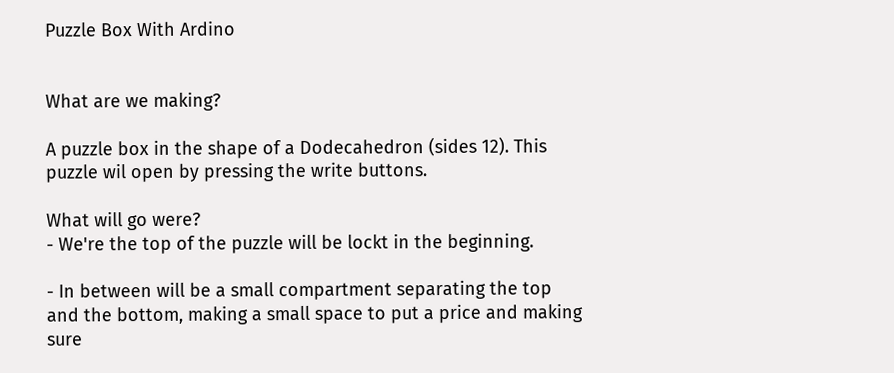Puzzle Box With Ardino


What are we making?

A puzzle box in the shape of a Dodecahedron (sides 12). This puzzle wil open by pressing the write buttons.

What will go were?
- We're the top of the puzzle will be lockt in the beginning.

- In between will be a small compartment separating the top and the bottom, making a small space to put a price and making sure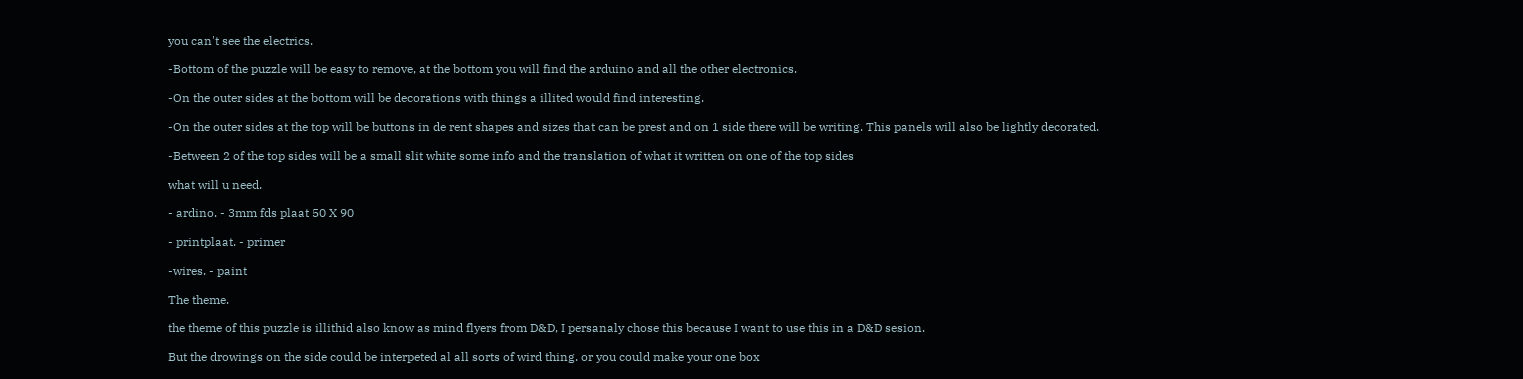you can't see the electrics.

-Bottom of the puzzle will be easy to remove, at the bottom you will find the arduino and all the other electronics.

-On the outer sides at the bottom will be decorations with things a illited would find interesting.

-On the outer sides at the top will be buttons in de rent shapes and sizes that can be prest and on 1 side there will be writing. This panels will also be lightly decorated.

-Between 2 of the top sides will be a small slit white some info and the translation of what it written on one of the top sides

what will u need.

- ardino. - 3mm fds plaat 50 X 90

- printplaat. - primer

-wires. - paint

The theme.

the theme of this puzzle is illithid also know as mind flyers from D&D, I persanaly chose this because I want to use this in a D&D sesion.

But the drowings on the side could be interpeted al all sorts of wird thing. or you could make your one box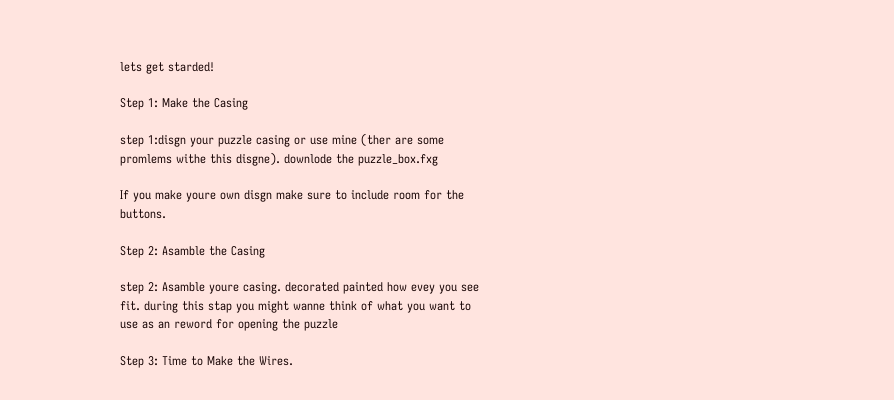lets get starded!

Step 1: Make the Casing

step 1:disgn your puzzle casing or use mine (ther are some promlems withe this disgne). downlode the puzzle_box.fxg

If you make youre own disgn make sure to include room for the buttons.

Step 2: Asamble the Casing

step 2: Asamble youre casing. decorated painted how evey you see fit. during this stap you might wanne think of what you want to use as an reword for opening the puzzle

Step 3: Time to Make the Wires.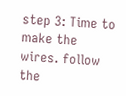step 3: Time to make the wires. follow the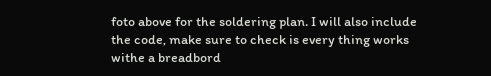foto above for the soldering plan. I will also include the code, make sure to check is every thing works withe a breadbord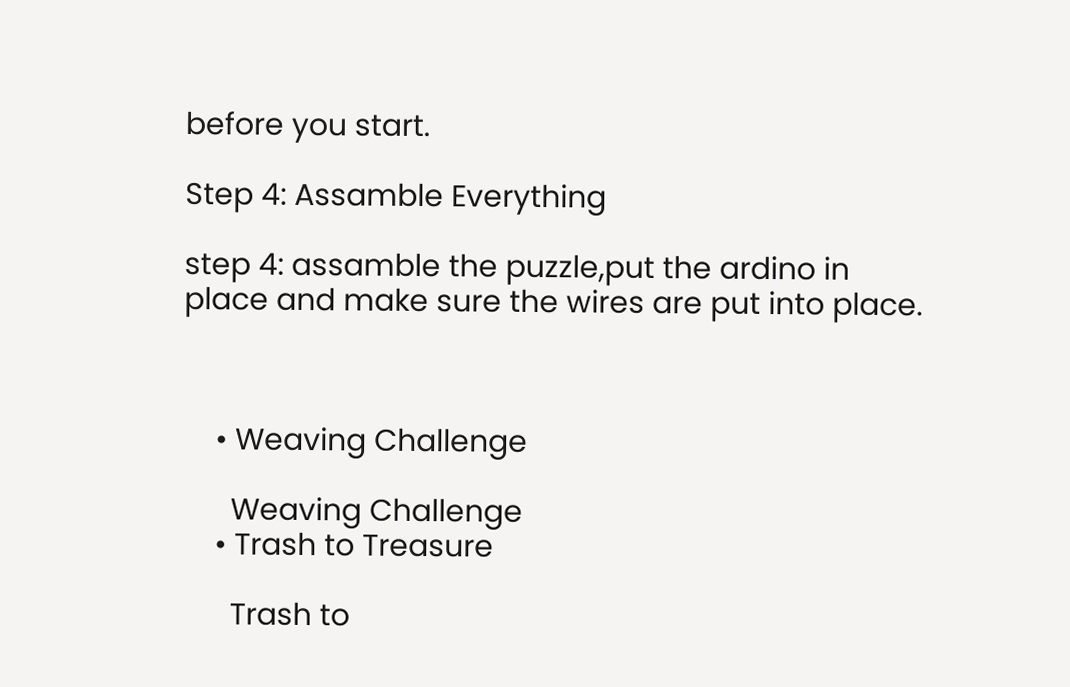before you start.

Step 4: Assamble Everything

step 4: assamble the puzzle,put the ardino in place and make sure the wires are put into place.



    • Weaving Challenge

      Weaving Challenge
    • Trash to Treasure

      Trash to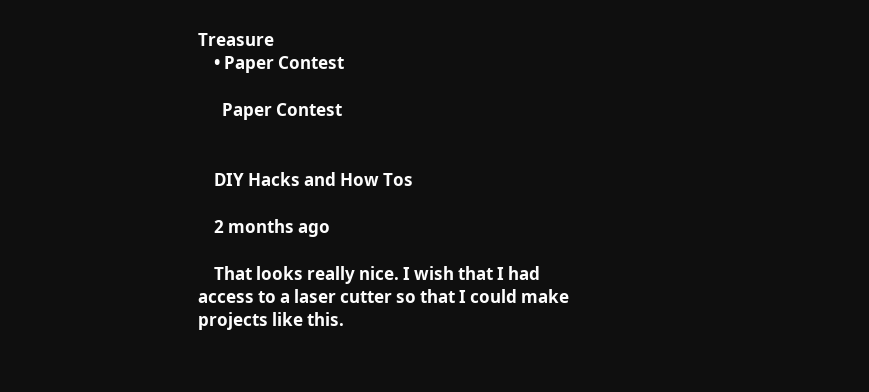Treasure
    • Paper Contest

      Paper Contest


    DIY Hacks and How Tos

    2 months ago

    That looks really nice. I wish that I had access to a laser cutter so that I could make projects like this.